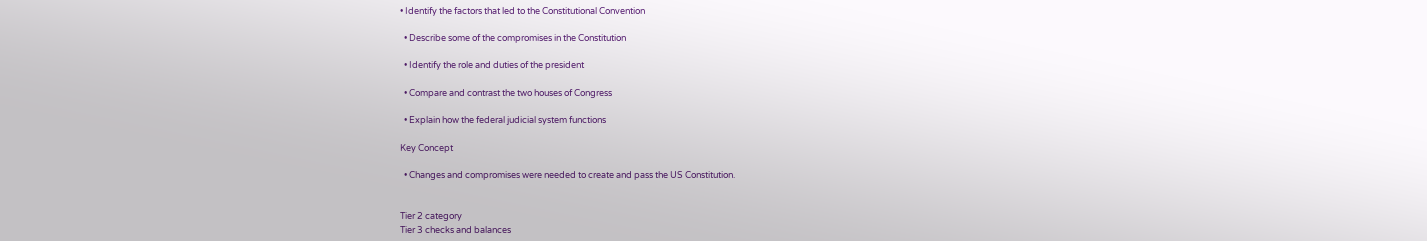• Identify the factors that led to the Constitutional Convention

  • Describe some of the compromises in the Constitution

  • Identify the role and duties of the president

  • Compare and contrast the two houses of Congress

  • Explain how the federal judicial system functions

Key Concept

  • Changes and compromises were needed to create and pass the US Constitution.


Tier 2 category
Tier 3 checks and balances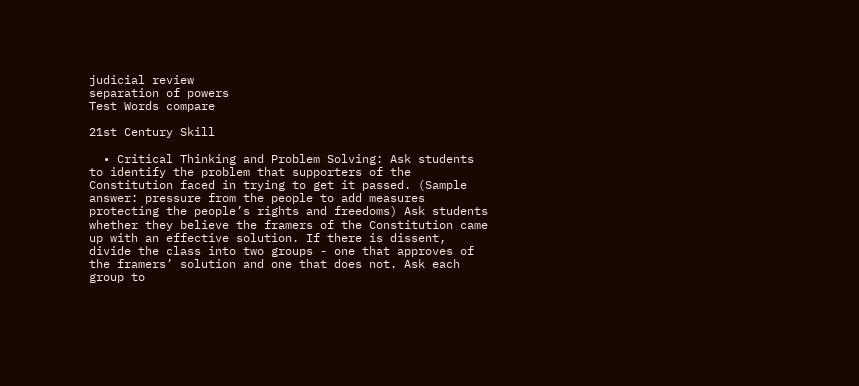judicial review
separation of powers
Test Words compare

21st Century Skill

  • Critical Thinking and Problem Solving: Ask students to identify the problem that supporters of the Constitution faced in trying to get it passed. (Sample answer: pressure from the people to add measures protecting the people’s rights and freedoms) Ask students whether they believe the framers of the Constitution came up with an effective solution. If there is dissent, divide the class into two groups - one that approves of the framers’ solution and one that does not. Ask each group to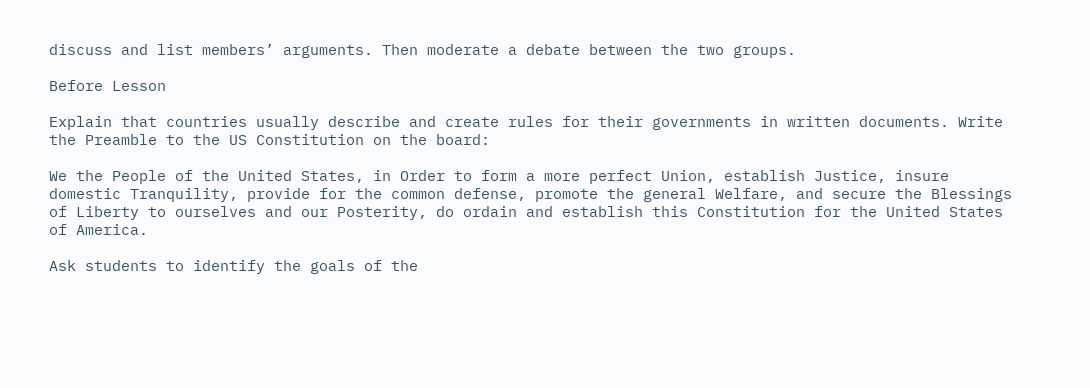discuss and list members’ arguments. Then moderate a debate between the two groups.

Before Lesson

Explain that countries usually describe and create rules for their governments in written documents. Write the Preamble to the US Constitution on the board:

We the People of the United States, in Order to form a more perfect Union, establish Justice, insure domestic Tranquility, provide for the common defense, promote the general Welfare, and secure the Blessings of Liberty to ourselves and our Posterity, do ordain and establish this Constitution for the United States of America.

Ask students to identify the goals of the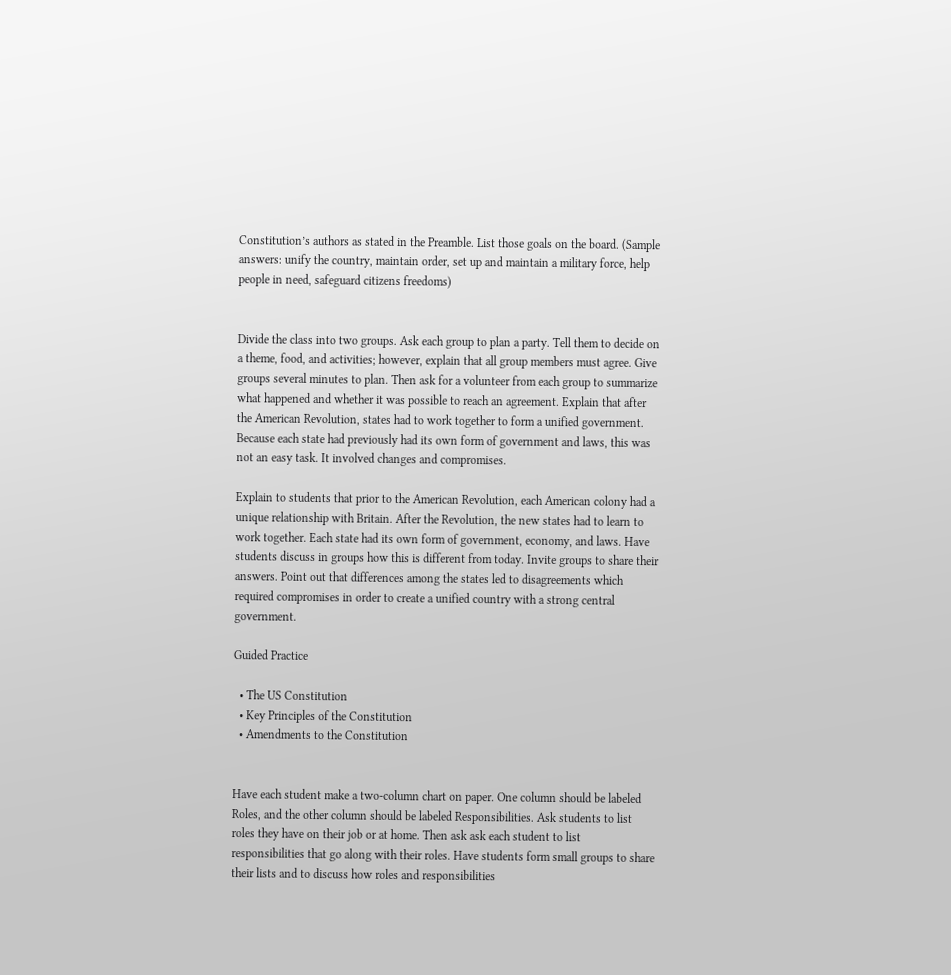Constitution’s authors as stated in the Preamble. List those goals on the board. (Sample answers: unify the country, maintain order, set up and maintain a military force, help people in need, safeguard citizens freedoms)


Divide the class into two groups. Ask each group to plan a party. Tell them to decide on a theme, food, and activities; however, explain that all group members must agree. Give groups several minutes to plan. Then ask for a volunteer from each group to summarize what happened and whether it was possible to reach an agreement. Explain that after the American Revolution, states had to work together to form a unified government. Because each state had previously had its own form of government and laws, this was not an easy task. It involved changes and compromises.

Explain to students that prior to the American Revolution, each American colony had a unique relationship with Britain. After the Revolution, the new states had to learn to work together. Each state had its own form of government, economy, and laws. Have students discuss in groups how this is different from today. Invite groups to share their answers. Point out that differences among the states led to disagreements which required compromises in order to create a unified country with a strong central government.

Guided Practice

  • The US Constitution
  • Key Principles of the Constitution
  • Amendments to the Constitution


Have each student make a two-column chart on paper. One column should be labeled Roles, and the other column should be labeled Responsibilities. Ask students to list roles they have on their job or at home. Then ask ask each student to list responsibilities that go along with their roles. Have students form small groups to share their lists and to discuss how roles and responsibilities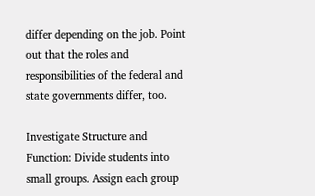differ depending on the job. Point out that the roles and responsibilities of the federal and state governments differ, too.

Investigate Structure and Function: Divide students into small groups. Assign each group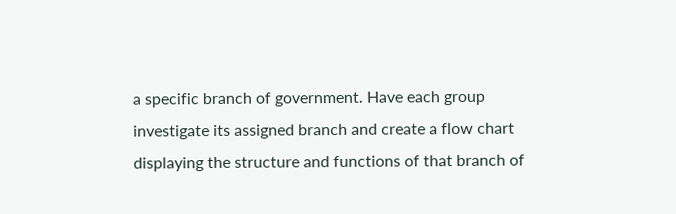a specific branch of government. Have each group investigate its assigned branch and create a flow chart displaying the structure and functions of that branch of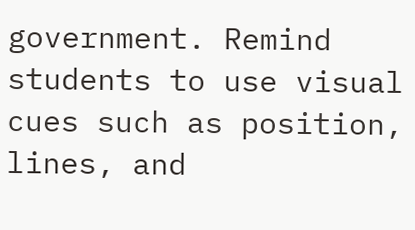government. Remind students to use visual cues such as position, lines, and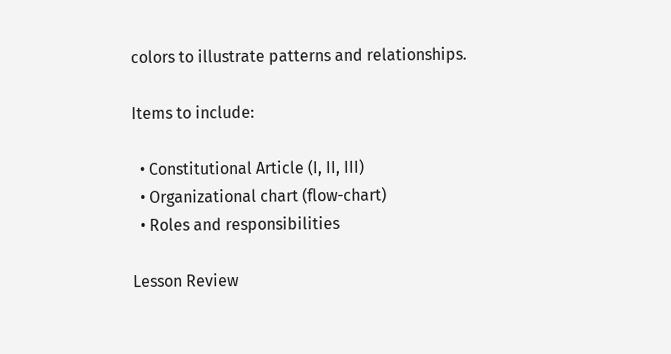colors to illustrate patterns and relationships.

Items to include:

  • Constitutional Article (I, II, III)
  • Organizational chart (flow-chart)
  • Roles and responsibilities

Lesson Review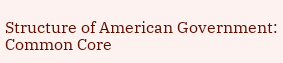Structure of American Government: Common Core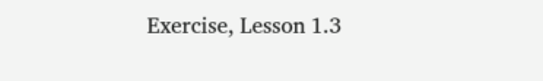Exercise, Lesson 1.3